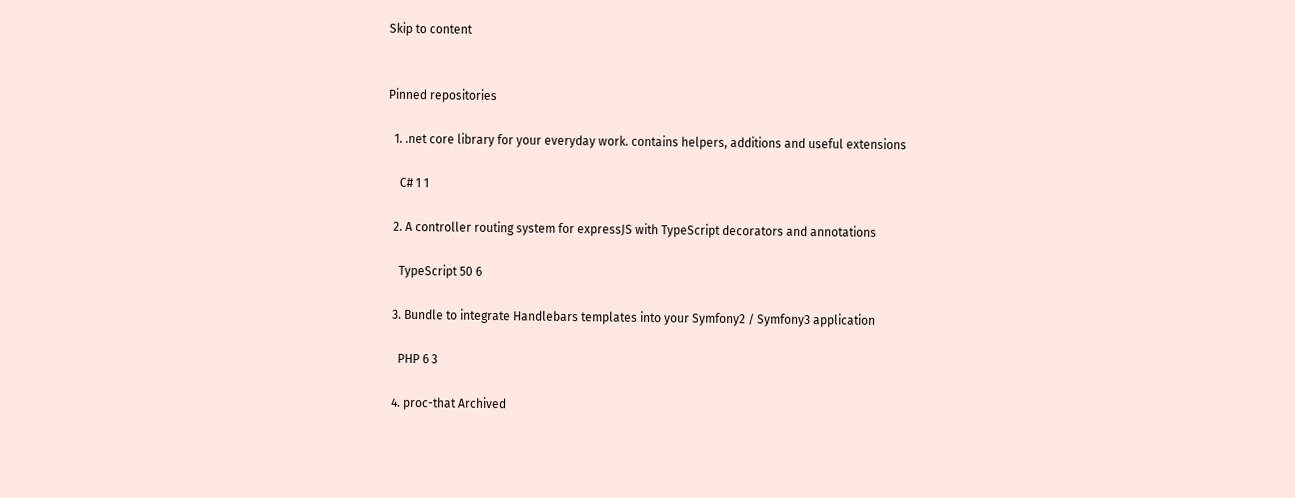Skip to content


Pinned repositories

  1. .net core library for your everyday work. contains helpers, additions and useful extensions

    C# 1 1

  2. A controller routing system for expressJS with TypeScript decorators and annotations

    TypeScript 50 6

  3. Bundle to integrate Handlebars templates into your Symfony2 / Symfony3 application

    PHP 6 3

  4. proc-that Archived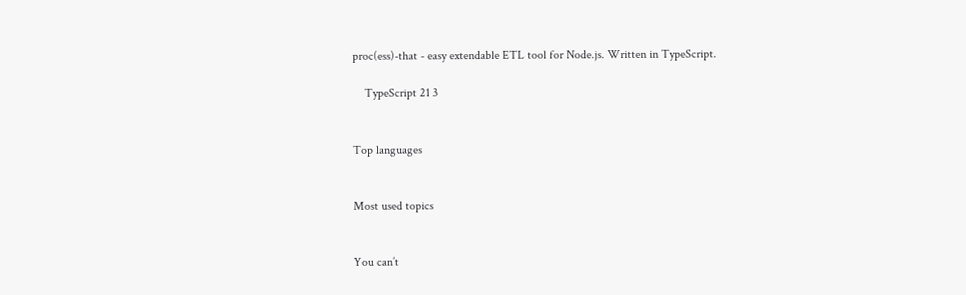proc(ess)-that - easy extendable ETL tool for Node.js. Written in TypeScript.

    TypeScript 21 3


Top languages


Most used topics


You can’t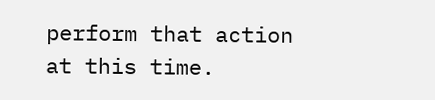perform that action at this time.